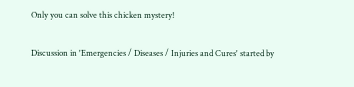Only you can solve this chicken mystery!

Discussion in 'Emergencies / Diseases / Injuries and Cures' started by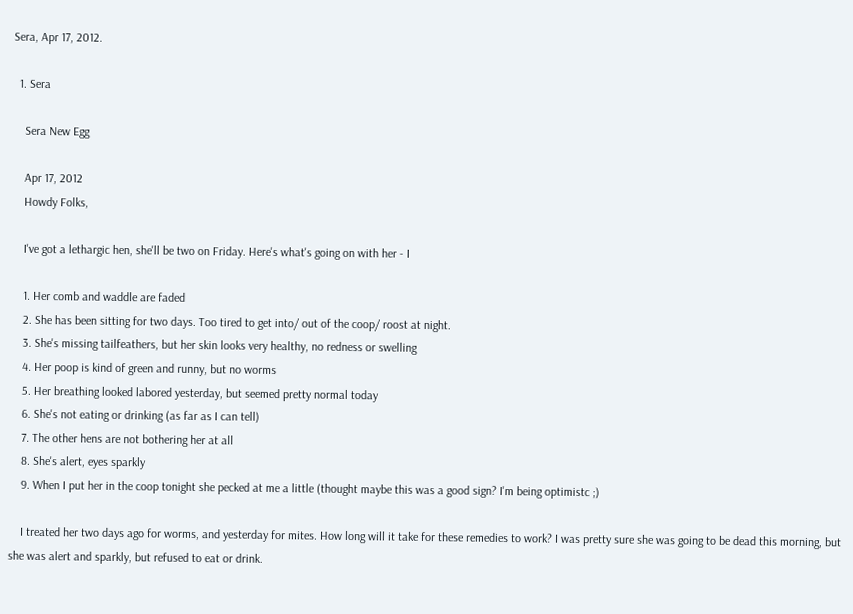Sera, Apr 17, 2012.

  1. Sera

    Sera New Egg

    Apr 17, 2012
    Howdy Folks,

    I've got a lethargic hen, she'll be two on Friday. Here's what's going on with her - I

    1. Her comb and waddle are faded
    2. She has been sitting for two days. Too tired to get into/ out of the coop/ roost at night.
    3. She's missing tailfeathers, but her skin looks very healthy, no redness or swelling
    4. Her poop is kind of green and runny, but no worms
    5. Her breathing looked labored yesterday, but seemed pretty normal today
    6. She's not eating or drinking (as far as I can tell)
    7. The other hens are not bothering her at all
    8. She's alert, eyes sparkly
    9. When I put her in the coop tonight she pecked at me a little (thought maybe this was a good sign? I'm being optimistc ;)

    I treated her two days ago for worms, and yesterday for mites. How long will it take for these remedies to work? I was pretty sure she was going to be dead this morning, but she was alert and sparkly, but refused to eat or drink.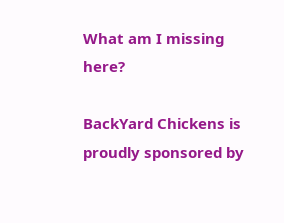What am I missing here?

BackYard Chickens is proudly sponsored by